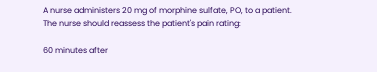A nurse administers 20 mg of morphine sulfate, PO, to a patient. The nurse should reassess the patient's pain rating:

60 minutes after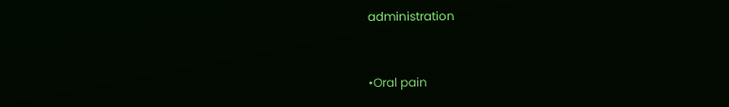administration


•Oral pain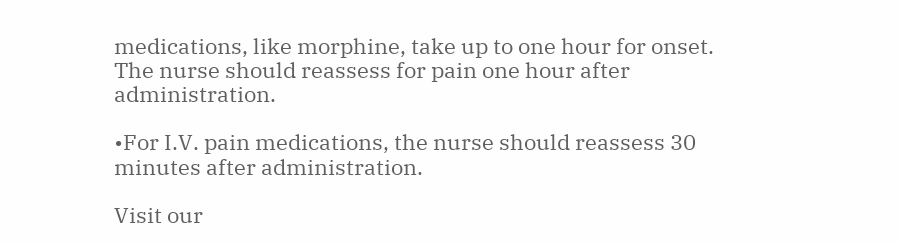medications, like morphine, take up to one hour for onset. The nurse should reassess for pain one hour after administration.

•For I.V. pain medications, the nurse should reassess 30 minutes after administration.

Visit our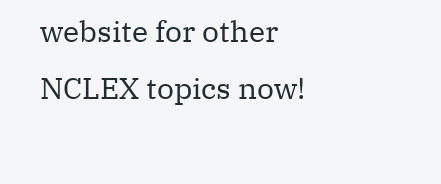website for other NCLEX topics now!